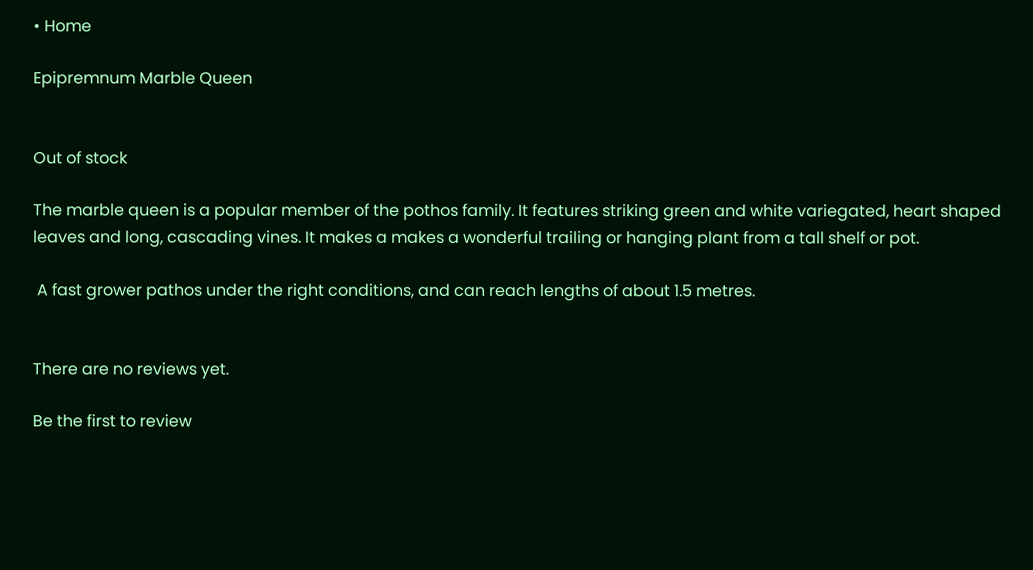• Home

Epipremnum Marble Queen


Out of stock

The marble queen is a popular member of the pothos family. It features striking green and white variegated, heart shaped leaves and long, cascading vines. It makes a makes a wonderful trailing or hanging plant from a tall shelf or pot.

 A fast grower pathos under the right conditions, and can reach lengths of about 1.5 metres.


There are no reviews yet.

Be the first to review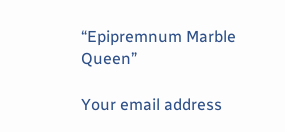“Epipremnum Marble Queen”

Your email address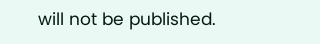will not be published.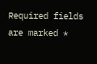Required fields are marked *